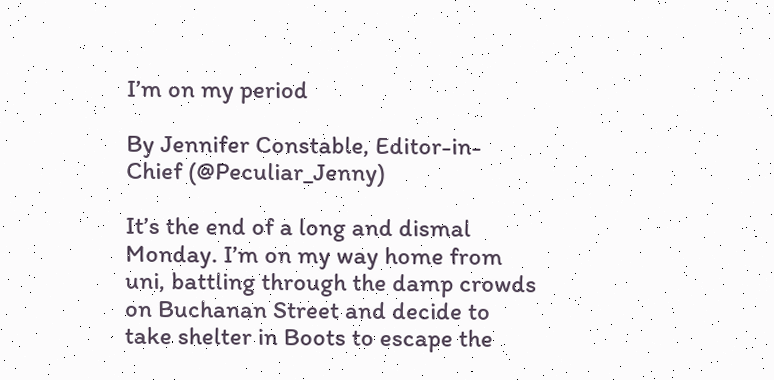I’m on my period

By Jennifer Constable, Editor-in- Chief (@Peculiar_Jenny)

It’s the end of a long and dismal Monday. I’m on my way home from uni, battling through the damp crowds on Buchanan Street and decide to take shelter in Boots to escape the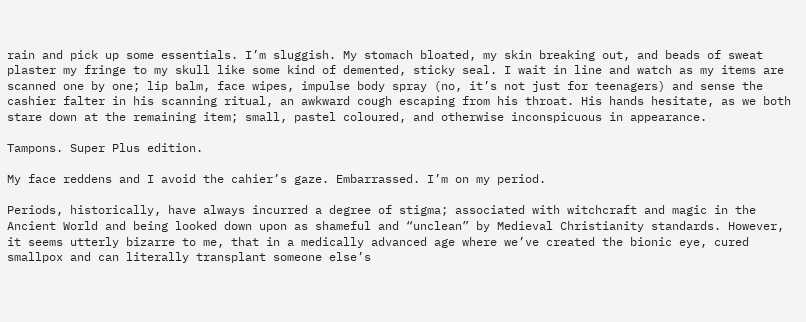rain and pick up some essentials. I’m sluggish. My stomach bloated, my skin breaking out, and beads of sweat plaster my fringe to my skull like some kind of demented, sticky seal. I wait in line and watch as my items are scanned one by one; lip balm, face wipes, impulse body spray (no, it’s not just for teenagers) and sense the cashier falter in his scanning ritual, an awkward cough escaping from his throat. His hands hesitate, as we both stare down at the remaining item; small, pastel coloured, and otherwise inconspicuous in appearance.

Tampons. Super Plus edition.

My face reddens and I avoid the cahier’s gaze. Embarrassed. I’m on my period.

Periods, historically, have always incurred a degree of stigma; associated with witchcraft and magic in the Ancient World and being looked down upon as shameful and “unclean” by Medieval Christianity standards. However, it seems utterly bizarre to me, that in a medically advanced age where we’ve created the bionic eye, cured smallpox and can literally transplant someone else’s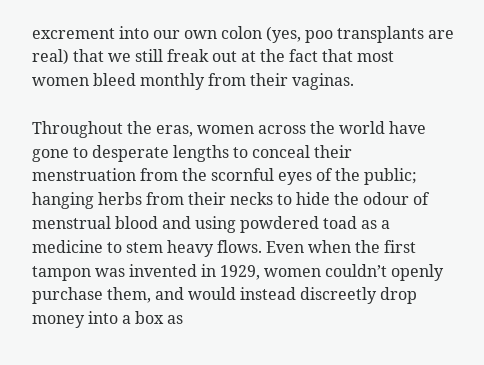excrement into our own colon (yes, poo transplants are real) that we still freak out at the fact that most women bleed monthly from their vaginas.

Throughout the eras, women across the world have gone to desperate lengths to conceal their menstruation from the scornful eyes of the public; hanging herbs from their necks to hide the odour of menstrual blood and using powdered toad as a medicine to stem heavy flows. Even when the first tampon was invented in 1929, women couldn’t openly purchase them, and would instead discreetly drop money into a box as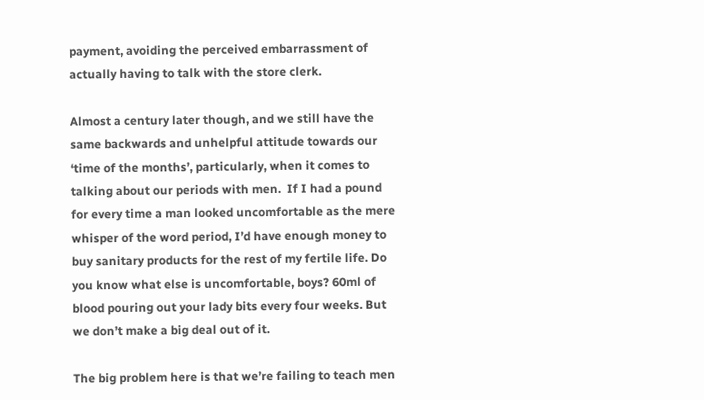payment, avoiding the perceived embarrassment of actually having to talk with the store clerk.

Almost a century later though, and we still have the same backwards and unhelpful attitude towards our ‘time of the months’, particularly, when it comes to talking about our periods with men.  If I had a pound for every time a man looked uncomfortable as the mere whisper of the word period, I’d have enough money to buy sanitary products for the rest of my fertile life. Do you know what else is uncomfortable, boys? 60ml of blood pouring out your lady bits every four weeks. But we don’t make a big deal out of it.

The big problem here is that we’re failing to teach men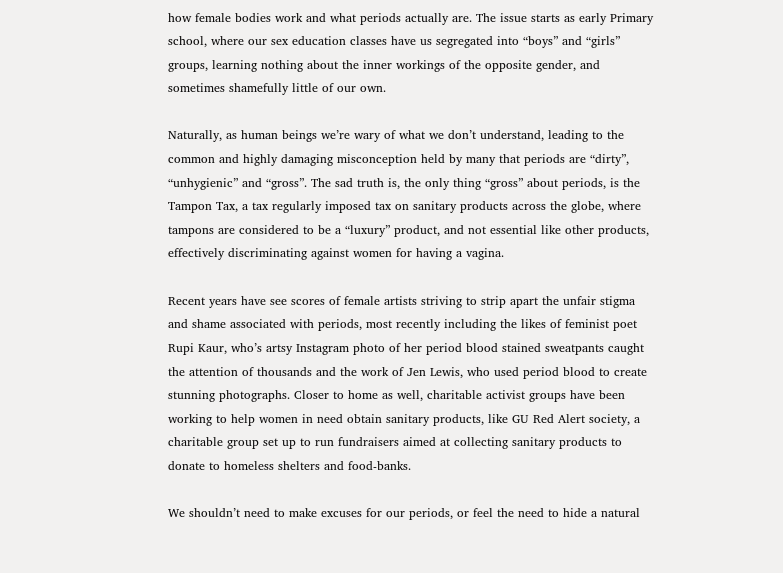how female bodies work and what periods actually are. The issue starts as early Primary school, where our sex education classes have us segregated into “boys” and “girls” groups, learning nothing about the inner workings of the opposite gender, and sometimes shamefully little of our own.

Naturally, as human beings we’re wary of what we don’t understand, leading to the common and highly damaging misconception held by many that periods are “dirty”, “unhygienic” and “gross”. The sad truth is, the only thing “gross” about periods, is the Tampon Tax, a tax regularly imposed tax on sanitary products across the globe, where tampons are considered to be a “luxury” product, and not essential like other products, effectively discriminating against women for having a vagina.

Recent years have see scores of female artists striving to strip apart the unfair stigma and shame associated with periods, most recently including the likes of feminist poet Rupi Kaur, who’s artsy Instagram photo of her period blood stained sweatpants caught the attention of thousands and the work of Jen Lewis, who used period blood to create stunning photographs. Closer to home as well, charitable activist groups have been working to help women in need obtain sanitary products, like GU Red Alert society, a charitable group set up to run fundraisers aimed at collecting sanitary products to donate to homeless shelters and food-banks.

We shouldn’t need to make excuses for our periods, or feel the need to hide a natural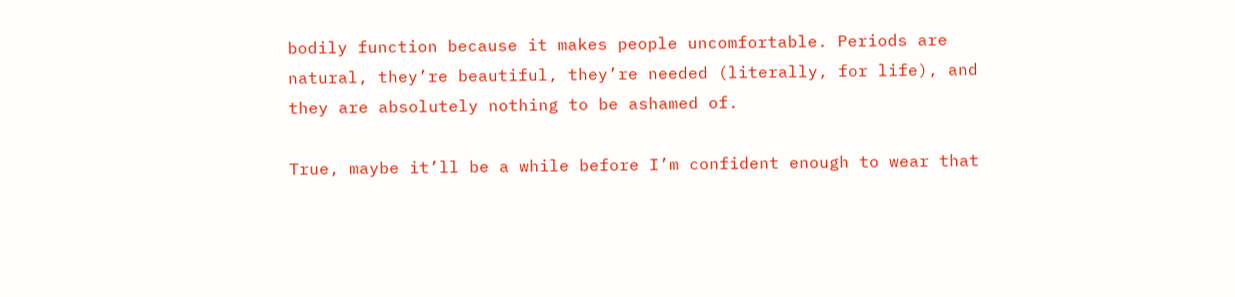bodily function because it makes people uncomfortable. Periods are natural, they’re beautiful, they’re needed (literally, for life), and they are absolutely nothing to be ashamed of.

True, maybe it’ll be a while before I’m confident enough to wear that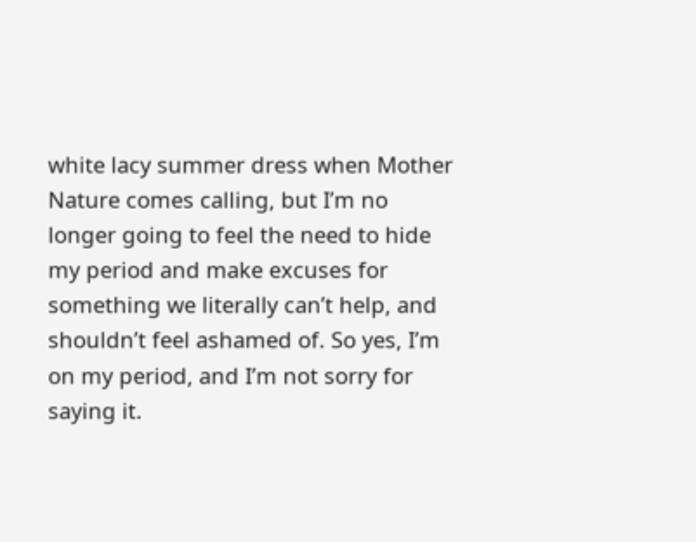white lacy summer dress when Mother Nature comes calling, but I’m no longer going to feel the need to hide my period and make excuses for something we literally can’t help, and shouldn’t feel ashamed of. So yes, I’m on my period, and I’m not sorry for saying it.